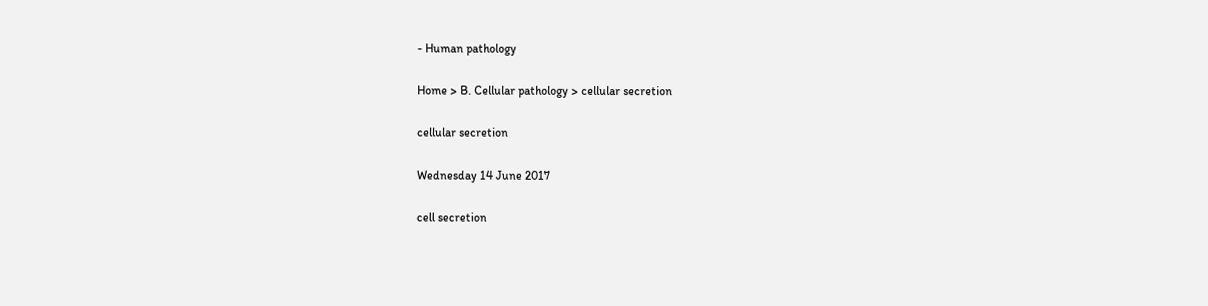- Human pathology

Home > B. Cellular pathology > cellular secretion

cellular secretion

Wednesday 14 June 2017

cell secretion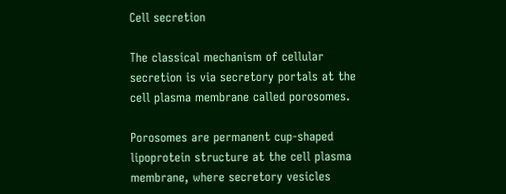Cell secretion

The classical mechanism of cellular secretion is via secretory portals at the cell plasma membrane called porosomes.

Porosomes are permanent cup-shaped lipoprotein structure at the cell plasma membrane, where secretory vesicles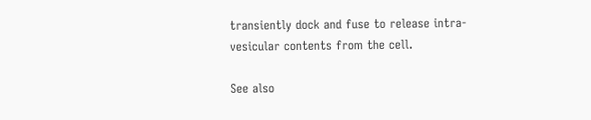transiently dock and fuse to release intra-vesicular contents from the cell.

See also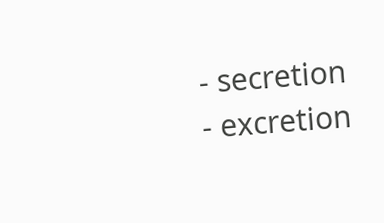- secretion
- excretion